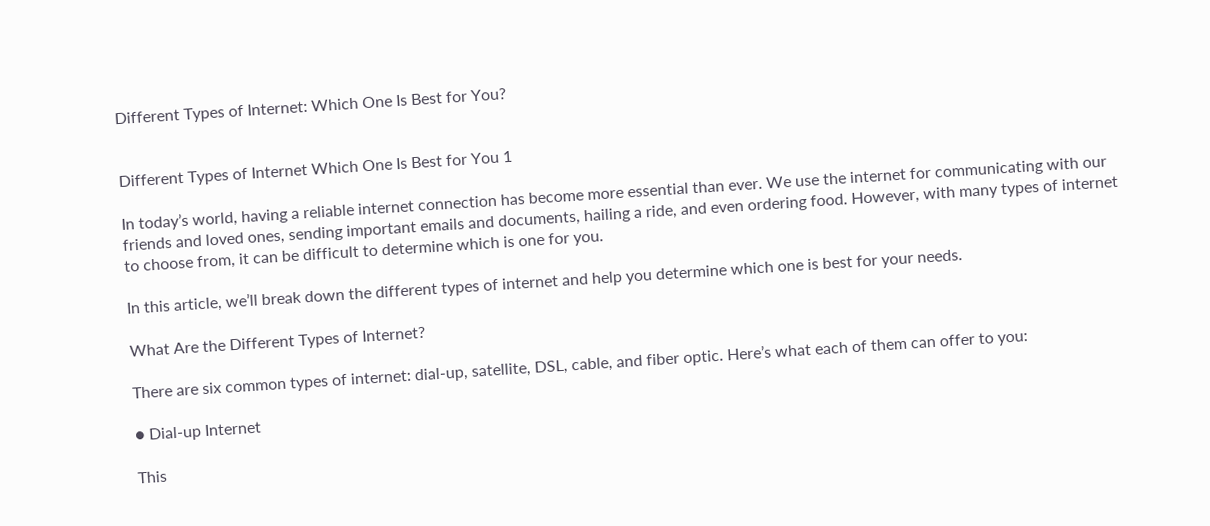Different Types of Internet: Which One Is Best for You?


Different Types of Internet Which One Is Best for You 1

In today’s world, having a reliable internet connection has become more essential than ever. We use the internet for communicating with our friends and loved ones, sending important emails and documents, hailing a ride, and even ordering food. However, with many types of internet to choose from, it can be difficult to determine which is one for you.

In this article, we’ll break down the different types of internet and help you determine which one is best for your needs.

What Are the Different Types of Internet?

There are six common types of internet: dial-up, satellite, DSL, cable, and fiber optic. Here’s what each of them can offer to you:

● Dial-up Internet

This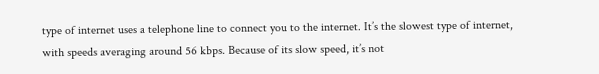type of internet uses a telephone line to connect you to the internet. It’s the slowest type of internet, with speeds averaging around 56 kbps. Because of its slow speed, it’s not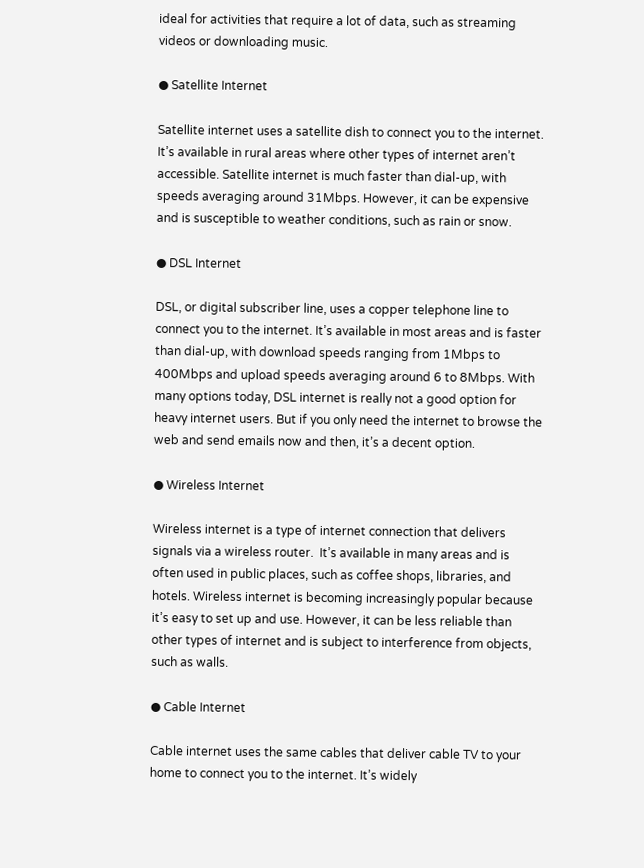ideal for activities that require a lot of data, such as streaming videos or downloading music.

● Satellite Internet

Satellite internet uses a satellite dish to connect you to the internet. It’s available in rural areas where other types of internet aren’t accessible. Satellite internet is much faster than dial-up, with speeds averaging around 31Mbps. However, it can be expensive and is susceptible to weather conditions, such as rain or snow.

● DSL Internet

DSL, or digital subscriber line, uses a copper telephone line to connect you to the internet. It’s available in most areas and is faster than dial-up, with download speeds ranging from 1Mbps to 400Mbps and upload speeds averaging around 6 to 8Mbps. With many options today, DSL internet is really not a good option for heavy internet users. But if you only need the internet to browse the web and send emails now and then, it’s a decent option.

● Wireless Internet

Wireless internet is a type of internet connection that delivers signals via a wireless router.  It’s available in many areas and is often used in public places, such as coffee shops, libraries, and hotels. Wireless internet is becoming increasingly popular because it’s easy to set up and use. However, it can be less reliable than other types of internet and is subject to interference from objects, such as walls.

● Cable Internet

Cable internet uses the same cables that deliver cable TV to your home to connect you to the internet. It’s widely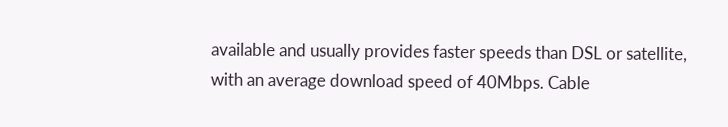available and usually provides faster speeds than DSL or satellite, with an average download speed of 40Mbps. Cable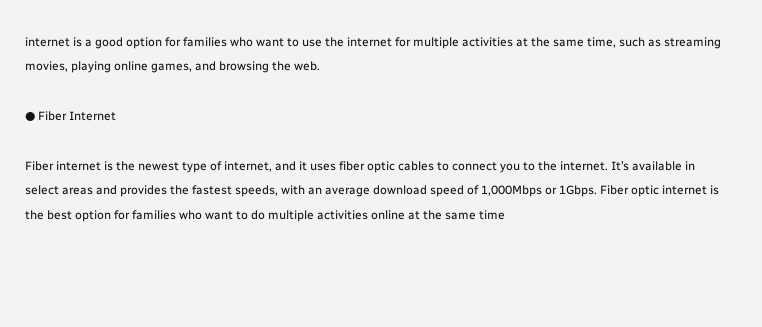internet is a good option for families who want to use the internet for multiple activities at the same time, such as streaming movies, playing online games, and browsing the web.

● Fiber Internet

Fiber internet is the newest type of internet, and it uses fiber optic cables to connect you to the internet. It’s available in select areas and provides the fastest speeds, with an average download speed of 1,000Mbps or 1Gbps. Fiber optic internet is the best option for families who want to do multiple activities online at the same time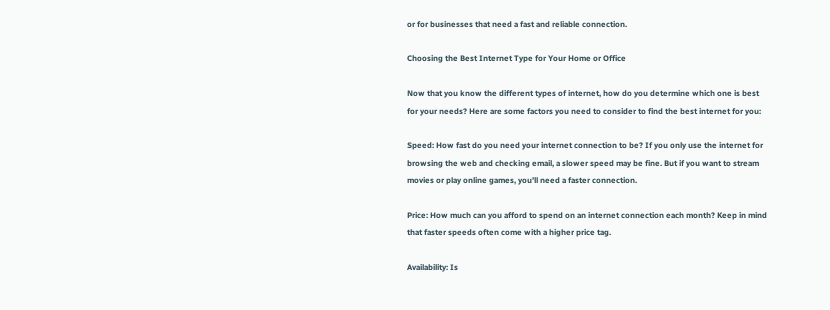or for businesses that need a fast and reliable connection.

Choosing the Best Internet Type for Your Home or Office

Now that you know the different types of internet, how do you determine which one is best for your needs? Here are some factors you need to consider to find the best internet for you:

Speed: How fast do you need your internet connection to be? If you only use the internet for browsing the web and checking email, a slower speed may be fine. But if you want to stream movies or play online games, you’ll need a faster connection.

Price: How much can you afford to spend on an internet connection each month? Keep in mind that faster speeds often come with a higher price tag.

Availability: Is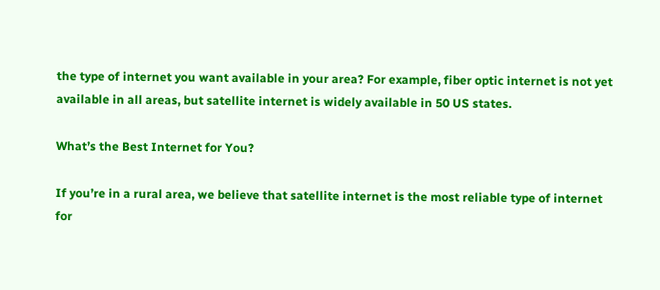the type of internet you want available in your area? For example, fiber optic internet is not yet available in all areas, but satellite internet is widely available in 50 US states.

What’s the Best Internet for You?

If you’re in a rural area, we believe that satellite internet is the most reliable type of internet for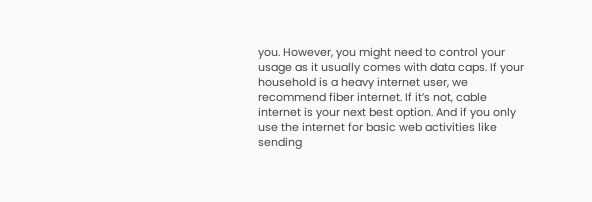you. However, you might need to control your usage as it usually comes with data caps. If your household is a heavy internet user, we recommend fiber internet. If it’s not, cable internet is your next best option. And if you only use the internet for basic web activities like sending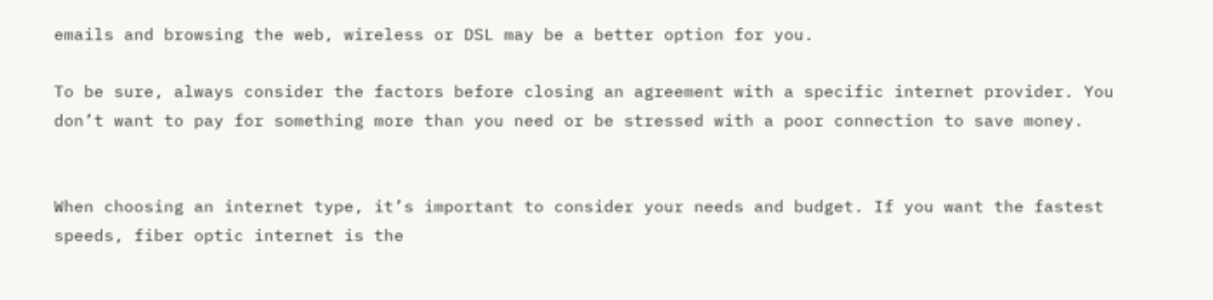emails and browsing the web, wireless or DSL may be a better option for you.

To be sure, always consider the factors before closing an agreement with a specific internet provider. You don’t want to pay for something more than you need or be stressed with a poor connection to save money.


When choosing an internet type, it’s important to consider your needs and budget. If you want the fastest speeds, fiber optic internet is the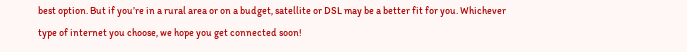best option. But if you’re in a rural area or on a budget, satellite or DSL may be a better fit for you. Whichever type of internet you choose, we hope you get connected soon!